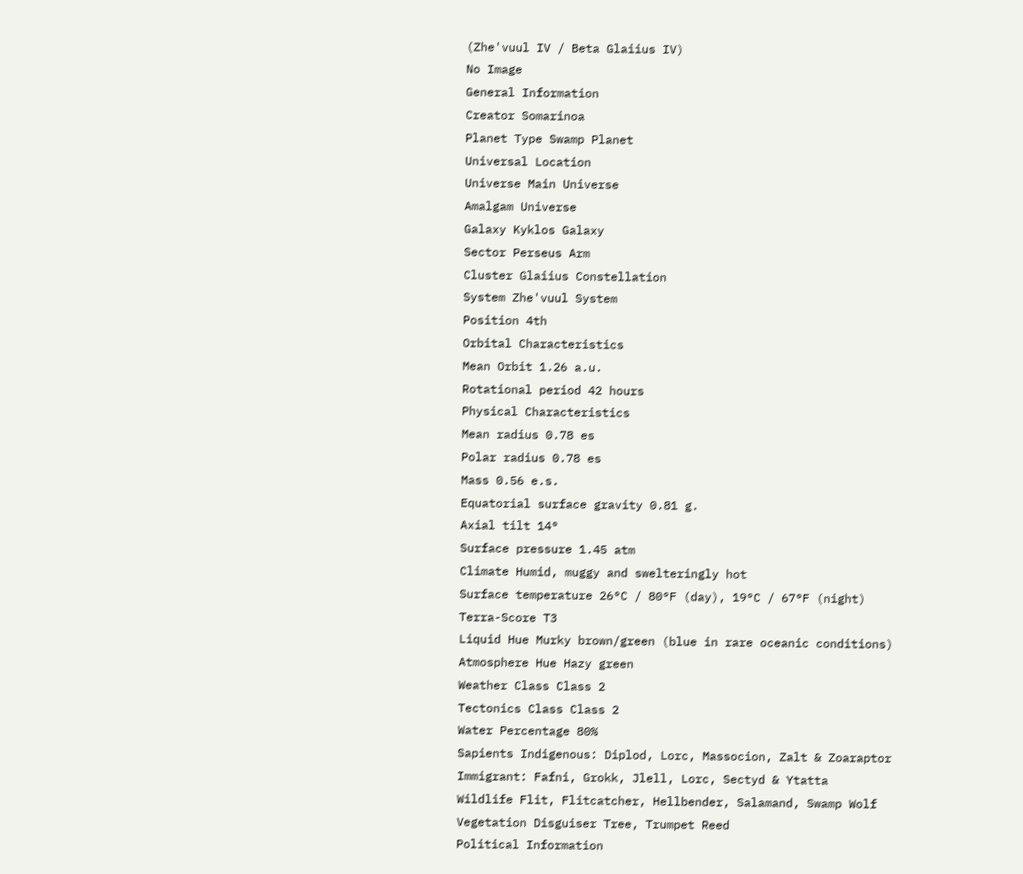(Zhe'vuul IV / Beta Glaiius IV)
No Image
General Information
Creator Somarinoa
Planet Type Swamp Planet
Universal Location
Universe Main Universe
Amalgam Universe
Galaxy Kyklos Galaxy
Sector Perseus Arm
Cluster Glaiius Constellation
System Zhe'vuul System
Position 4th
Orbital Characteristics
Mean Orbit 1.26 a.u.
Rotational period 42 hours
Physical Characteristics
Mean radius 0.78 es
Polar radius 0.78 es
Mass 0.56 e.s.
Equatorial surface gravity 0.81 g.
Axial tilt 14°
Surface pressure 1.45 atm
Climate Humid, muggy and swelteringly hot
Surface temperature 26°C / 80°F (day), 19°C / 67°F (night)
Terra-Score T3
Liquid Hue Murky brown/green (blue in rare oceanic conditions)
Atmosphere Hue Hazy green
Weather Class Class 2
Tectonics Class Class 2
Water Percentage 80%
Sapients Indigenous: Diplod, Lorc, Massocion, Zalt & Zoaraptor
Immigrant: Fafni, Grokk, Jlell, Lorc, Sectyd & Ytatta
Wildlife Flit, Flitcatcher, Hellbender, Salamand, Swamp Wolf
Vegetation Disguiser Tree, Trumpet Reed
Political Information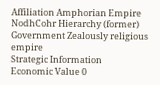Affiliation Amphorian Empire
NodhCohr Hierarchy (former)
Government Zealously religious empire
Strategic Information
Economic Value 0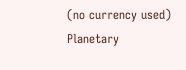(no currency used)
Planetary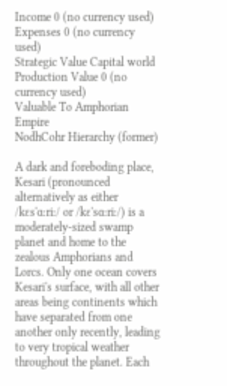Income 0 (no currency used)
Expenses 0 (no currency used)
Strategic Value Capital world
Production Value 0 (no currency used)
Valuable To Amphorian Empire
NodhCohr Hierarchy (former)

A dark and foreboding place, Kesari (pronounced alternatively as either /kɛs'ɑːriː/ or /kɛ'sɑːriː/) is a moderately-sized swamp planet and home to the zealous Amphorians and Lorcs. Only one ocean covers Kesari's surface, with all other areas being continents which have separated from one another only recently, leading to very tropical weather throughout the planet. Each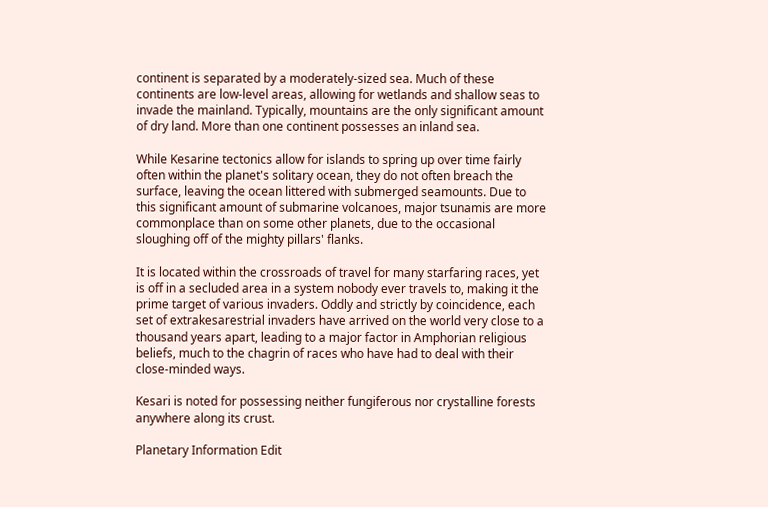continent is separated by a moderately-sized sea. Much of these continents are low-level areas, allowing for wetlands and shallow seas to invade the mainland. Typically, mountains are the only significant amount of dry land. More than one continent possesses an inland sea.

While Kesarine tectonics allow for islands to spring up over time fairly often within the planet's solitary ocean, they do not often breach the surface, leaving the ocean littered with submerged seamounts. Due to this significant amount of submarine volcanoes, major tsunamis are more commonplace than on some other planets, due to the occasional sloughing off of the mighty pillars' flanks.

It is located within the crossroads of travel for many starfaring races, yet is off in a secluded area in a system nobody ever travels to, making it the prime target of various invaders. Oddly and strictly by coincidence, each set of extrakesarestrial invaders have arrived on the world very close to a thousand years apart, leading to a major factor in Amphorian religious beliefs, much to the chagrin of races who have had to deal with their close-minded ways.

Kesari is noted for possessing neither fungiferous nor crystalline forests anywhere along its crust.

Planetary Information Edit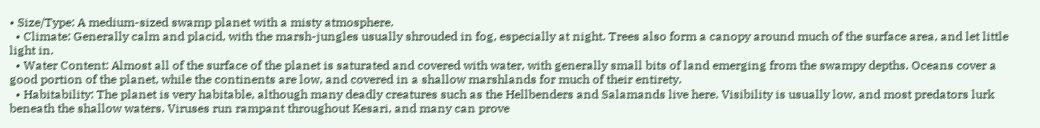• Size/Type: A medium-sized swamp planet with a misty atmosphere.
  • Climate: Generally calm and placid, with the marsh-jungles usually shrouded in fog, especially at night. Trees also form a canopy around much of the surface area, and let little light in.
  • Water Content: Almost all of the surface of the planet is saturated and covered with water, with generally small bits of land emerging from the swampy depths. Oceans cover a good portion of the planet, while the continents are low, and covered in a shallow marshlands for much of their entirety.
  • Habitability: The planet is very habitable, although many deadly creatures such as the Hellbenders and Salamands live here. Visibility is usually low, and most predators lurk beneath the shallow waters. Viruses run rampant throughout Kesari, and many can prove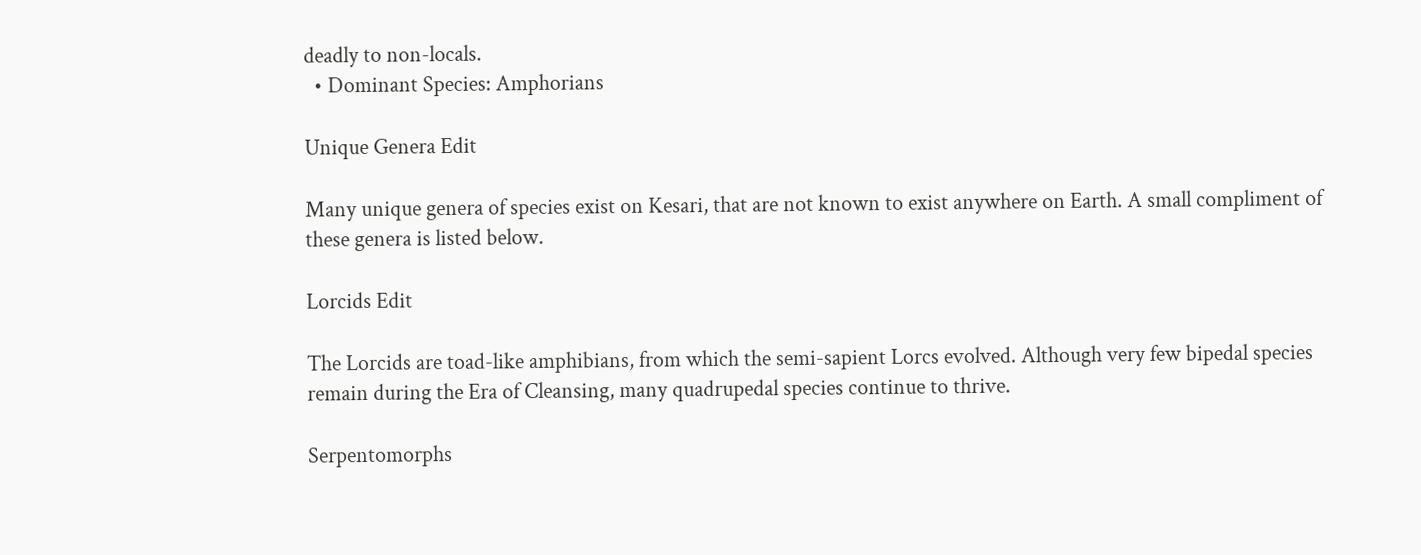deadly to non-locals.
  • Dominant Species: Amphorians

Unique Genera Edit

Many unique genera of species exist on Kesari, that are not known to exist anywhere on Earth. A small compliment of these genera is listed below.

Lorcids Edit

The Lorcids are toad-like amphibians, from which the semi-sapient Lorcs evolved. Although very few bipedal species remain during the Era of Cleansing, many quadrupedal species continue to thrive.

Serpentomorphs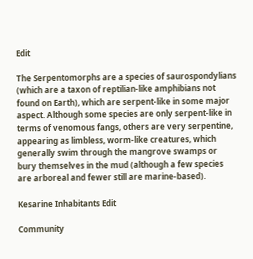Edit

The Serpentomorphs are a species of saurospondylians (which are a taxon of reptilian-like amphibians not found on Earth), which are serpent-like in some major aspect. Although some species are only serpent-like in terms of venomous fangs, others are very serpentine, appearing as limbless, worm-like creatures, which generally swim through the mangrove swamps or bury themselves in the mud (although a few species are arboreal and fewer still are marine-based).

Kesarine Inhabitants Edit

Community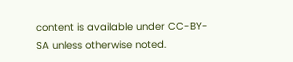content is available under CC-BY-SA unless otherwise noted.